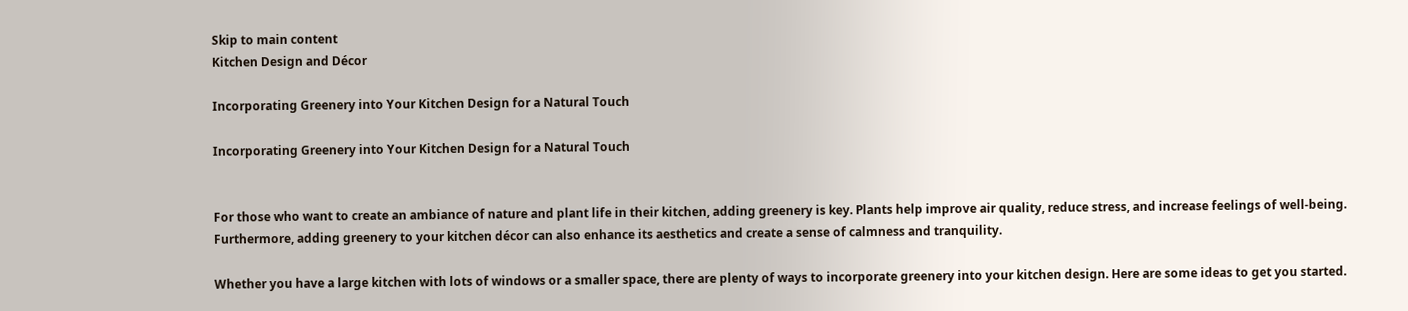Skip to main content
Kitchen Design and Décor

Incorporating Greenery into Your Kitchen Design for a Natural Touch

Incorporating Greenery into Your Kitchen Design for a Natural Touch


For those who want to create an ambiance of nature and plant life in their kitchen, adding greenery is key. Plants help improve air quality, reduce stress, and increase feelings of well-being. Furthermore, adding greenery to your kitchen décor can also enhance its aesthetics and create a sense of calmness and tranquility.

Whether you have a large kitchen with lots of windows or a smaller space, there are plenty of ways to incorporate greenery into your kitchen design. Here are some ideas to get you started.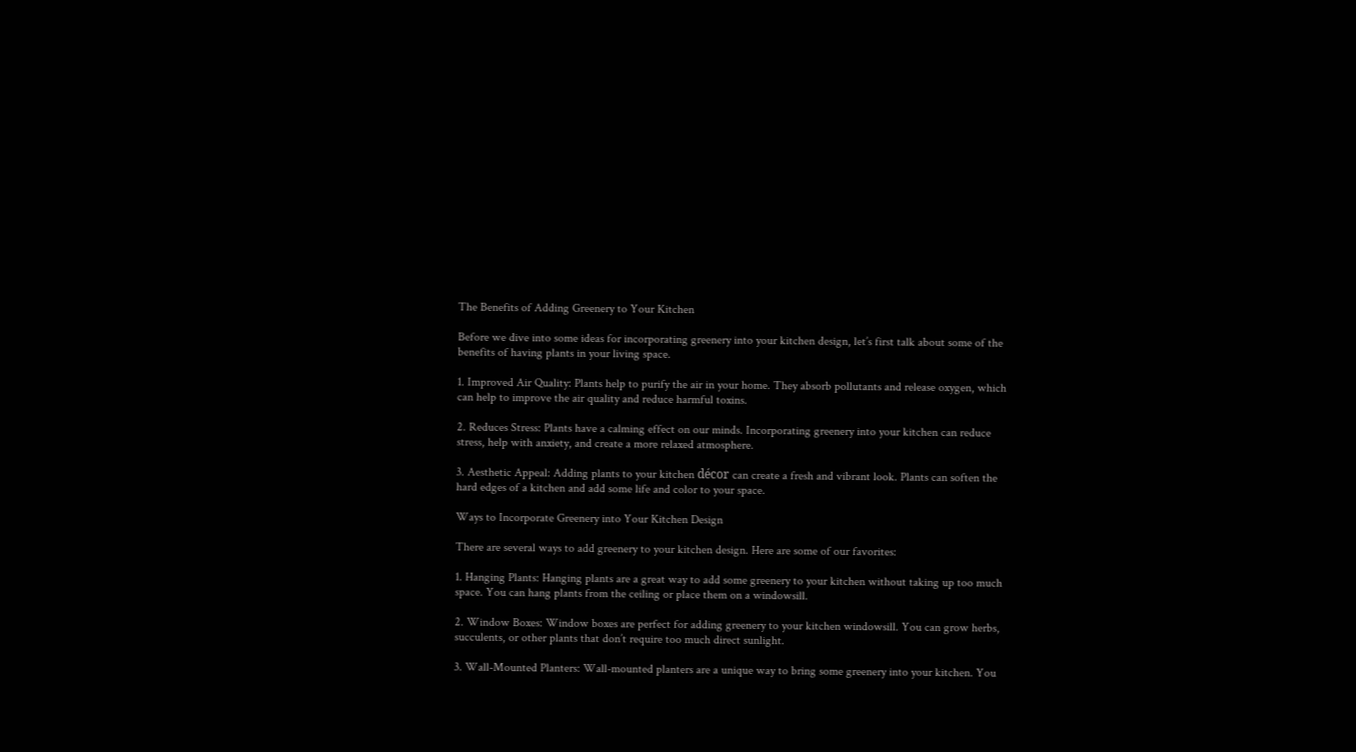The Benefits of Adding Greenery to Your Kitchen

Before we dive into some ideas for incorporating greenery into your kitchen design, let’s first talk about some of the benefits of having plants in your living space.

1. Improved Air Quality: Plants help to purify the air in your home. They absorb pollutants and release oxygen, which can help to improve the air quality and reduce harmful toxins.

2. Reduces Stress: Plants have a calming effect on our minds. Incorporating greenery into your kitchen can reduce stress, help with anxiety, and create a more relaxed atmosphere.

3. Aesthetic Appeal: Adding plants to your kitchen décor can create a fresh and vibrant look. Plants can soften the hard edges of a kitchen and add some life and color to your space.

Ways to Incorporate Greenery into Your Kitchen Design

There are several ways to add greenery to your kitchen design. Here are some of our favorites:

1. Hanging Plants: Hanging plants are a great way to add some greenery to your kitchen without taking up too much space. You can hang plants from the ceiling or place them on a windowsill.

2. Window Boxes: Window boxes are perfect for adding greenery to your kitchen windowsill. You can grow herbs, succulents, or other plants that don’t require too much direct sunlight.

3. Wall-Mounted Planters: Wall-mounted planters are a unique way to bring some greenery into your kitchen. You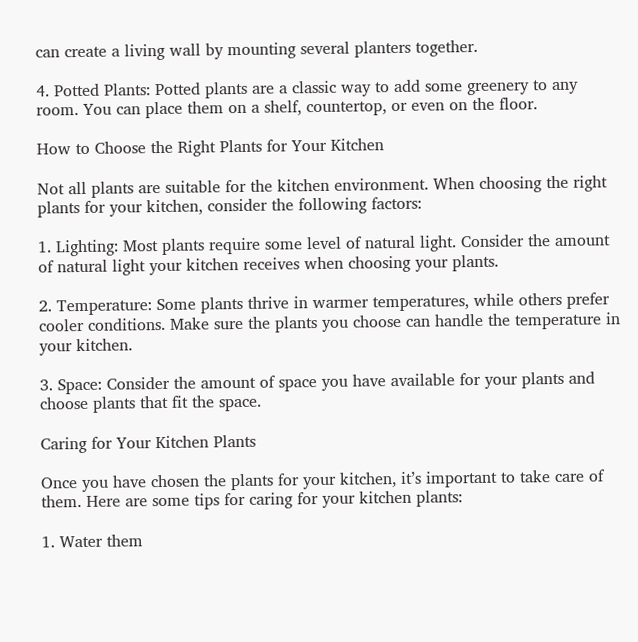can create a living wall by mounting several planters together.

4. Potted Plants: Potted plants are a classic way to add some greenery to any room. You can place them on a shelf, countertop, or even on the floor.

How to Choose the Right Plants for Your Kitchen

Not all plants are suitable for the kitchen environment. When choosing the right plants for your kitchen, consider the following factors:

1. Lighting: Most plants require some level of natural light. Consider the amount of natural light your kitchen receives when choosing your plants.

2. Temperature: Some plants thrive in warmer temperatures, while others prefer cooler conditions. Make sure the plants you choose can handle the temperature in your kitchen.

3. Space: Consider the amount of space you have available for your plants and choose plants that fit the space.

Caring for Your Kitchen Plants

Once you have chosen the plants for your kitchen, it’s important to take care of them. Here are some tips for caring for your kitchen plants:

1. Water them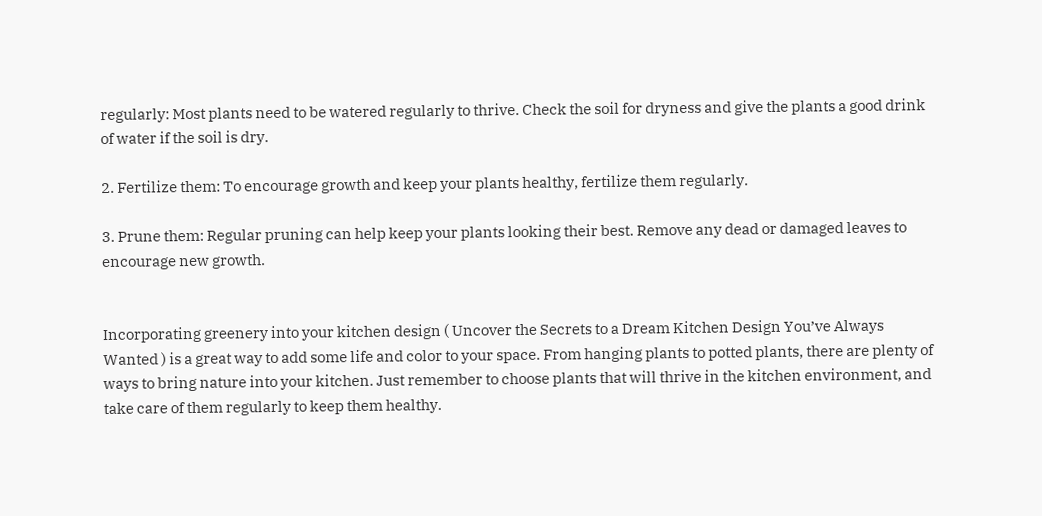regularly: Most plants need to be watered regularly to thrive. Check the soil for dryness and give the plants a good drink of water if the soil is dry.

2. Fertilize them: To encourage growth and keep your plants healthy, fertilize them regularly.

3. Prune them: Regular pruning can help keep your plants looking their best. Remove any dead or damaged leaves to encourage new growth.


Incorporating greenery into your kitchen design ( Uncover the Secrets to a Dream Kitchen Design You’ve Always Wanted ) is a great way to add some life and color to your space. From hanging plants to potted plants, there are plenty of ways to bring nature into your kitchen. Just remember to choose plants that will thrive in the kitchen environment, and take care of them regularly to keep them healthy.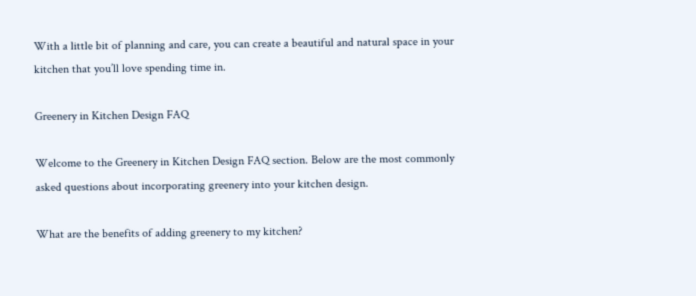With a little bit of planning and care, you can create a beautiful and natural space in your kitchen that you’ll love spending time in.

Greenery in Kitchen Design FAQ

Welcome to the Greenery in Kitchen Design FAQ section. Below are the most commonly asked questions about incorporating greenery into your kitchen design.

What are the benefits of adding greenery to my kitchen?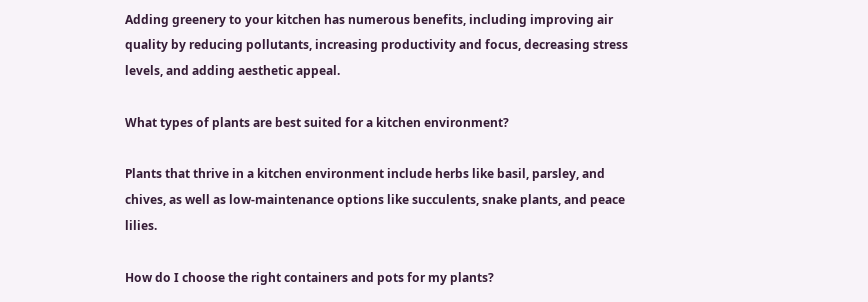Adding greenery to your kitchen has numerous benefits, including improving air quality by reducing pollutants, increasing productivity and focus, decreasing stress levels, and adding aesthetic appeal.

What types of plants are best suited for a kitchen environment?

Plants that thrive in a kitchen environment include herbs like basil, parsley, and chives, as well as low-maintenance options like succulents, snake plants, and peace lilies.

How do I choose the right containers and pots for my plants?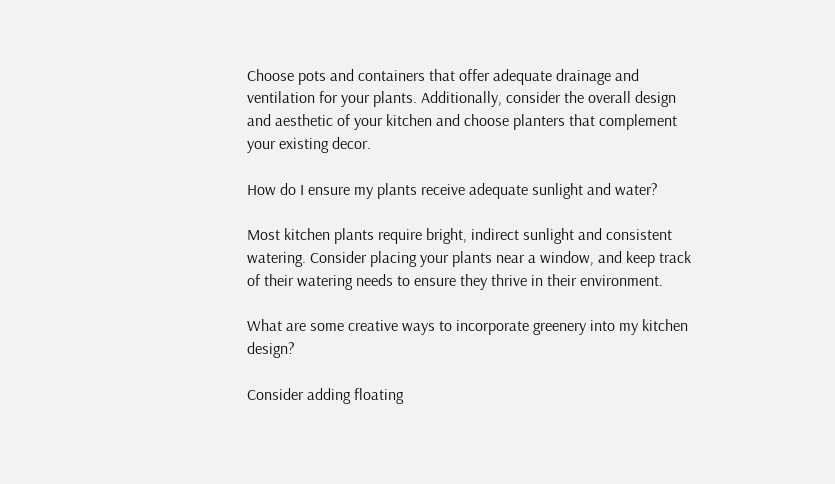Choose pots and containers that offer adequate drainage and ventilation for your plants. Additionally, consider the overall design and aesthetic of your kitchen and choose planters that complement your existing decor.

How do I ensure my plants receive adequate sunlight and water?

Most kitchen plants require bright, indirect sunlight and consistent watering. Consider placing your plants near a window, and keep track of their watering needs to ensure they thrive in their environment.

What are some creative ways to incorporate greenery into my kitchen design?

Consider adding floating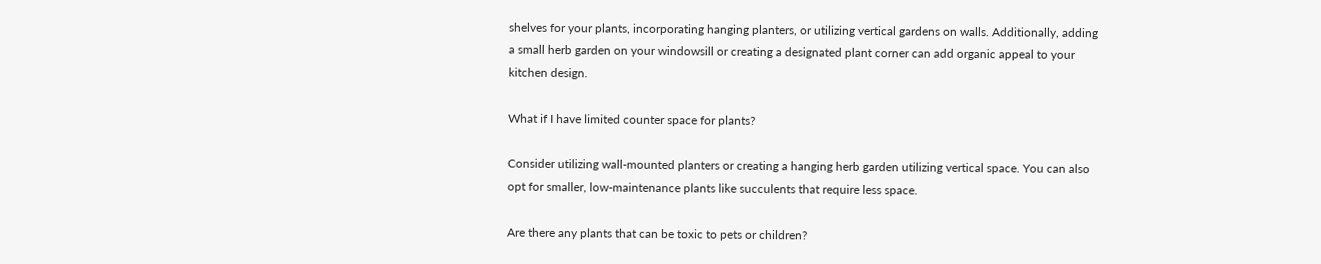shelves for your plants, incorporating hanging planters, or utilizing vertical gardens on walls. Additionally, adding a small herb garden on your windowsill or creating a designated plant corner can add organic appeal to your kitchen design.

What if I have limited counter space for plants?

Consider utilizing wall-mounted planters or creating a hanging herb garden utilizing vertical space. You can also opt for smaller, low-maintenance plants like succulents that require less space.

Are there any plants that can be toxic to pets or children?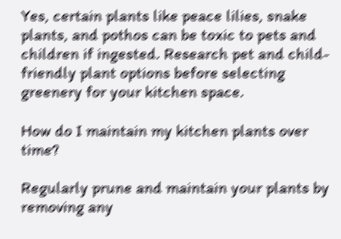Yes, certain plants like peace lilies, snake plants, and pothos can be toxic to pets and children if ingested. Research pet and child-friendly plant options before selecting greenery for your kitchen space.

How do I maintain my kitchen plants over time?

Regularly prune and maintain your plants by removing any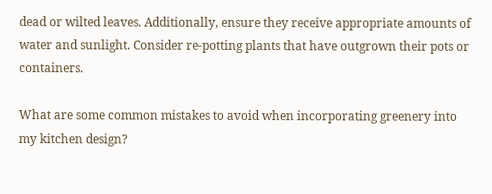dead or wilted leaves. Additionally, ensure they receive appropriate amounts of water and sunlight. Consider re-potting plants that have outgrown their pots or containers.

What are some common mistakes to avoid when incorporating greenery into my kitchen design?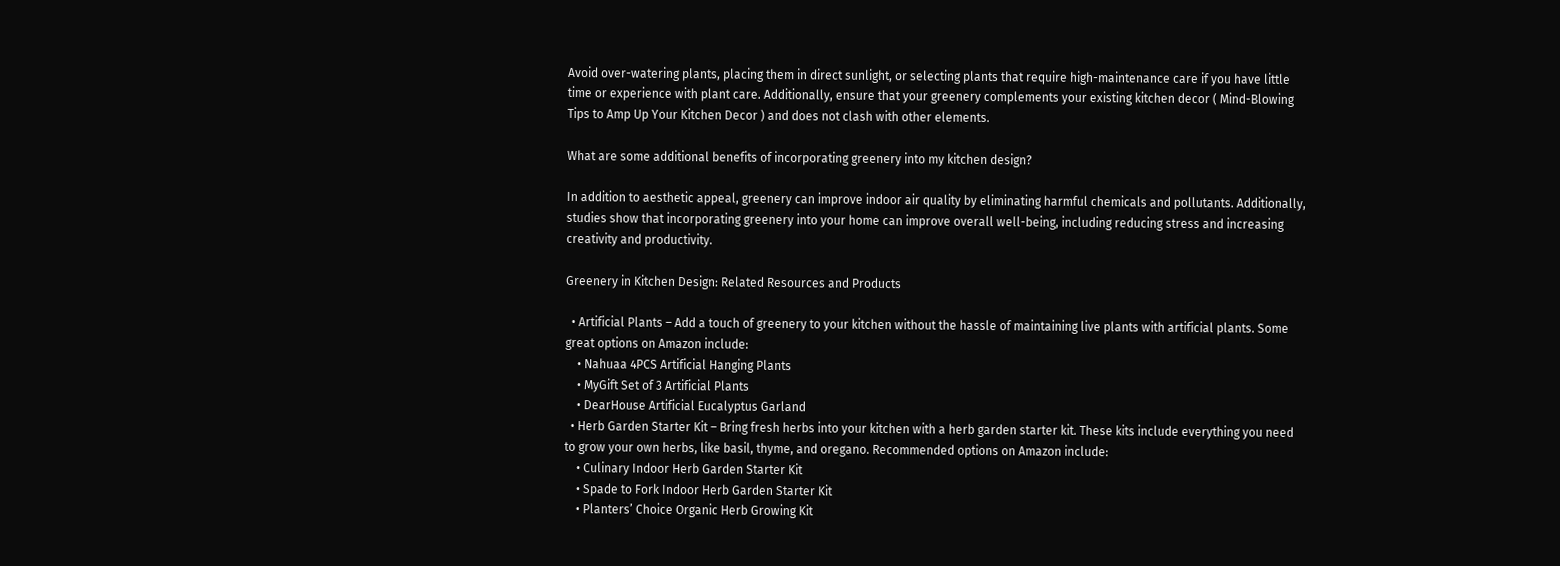Avoid over-watering plants, placing them in direct sunlight, or selecting plants that require high-maintenance care if you have little time or experience with plant care. Additionally, ensure that your greenery complements your existing kitchen decor ( Mind-Blowing Tips to Amp Up Your Kitchen Decor ) and does not clash with other elements.

What are some additional benefits of incorporating greenery into my kitchen design?

In addition to aesthetic appeal, greenery can improve indoor air quality by eliminating harmful chemicals and pollutants. Additionally, studies show that incorporating greenery into your home can improve overall well-being, including reducing stress and increasing creativity and productivity.

Greenery in Kitchen Design: Related Resources and Products

  • Artificial Plants – Add a touch of greenery to your kitchen without the hassle of maintaining live plants with artificial plants. Some great options on Amazon include:
    • Nahuaa 4PCS Artificial Hanging Plants
    • MyGift Set of 3 Artificial Plants
    • DearHouse Artificial Eucalyptus Garland
  • Herb Garden Starter Kit – Bring fresh herbs into your kitchen with a herb garden starter kit. These kits include everything you need to grow your own herbs, like basil, thyme, and oregano. Recommended options on Amazon include:
    • Culinary Indoor Herb Garden Starter Kit
    • Spade to Fork Indoor Herb Garden Starter Kit
    • Planters’ Choice Organic Herb Growing Kit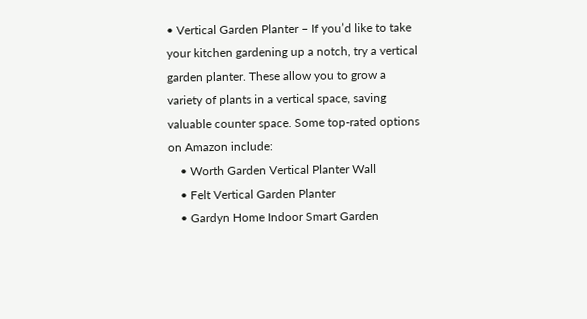• Vertical Garden Planter – If you’d like to take your kitchen gardening up a notch, try a vertical garden planter. These allow you to grow a variety of plants in a vertical space, saving valuable counter space. Some top-rated options on Amazon include:
    • Worth Garden Vertical Planter Wall
    • Felt Vertical Garden Planter
    • Gardyn Home Indoor Smart Garden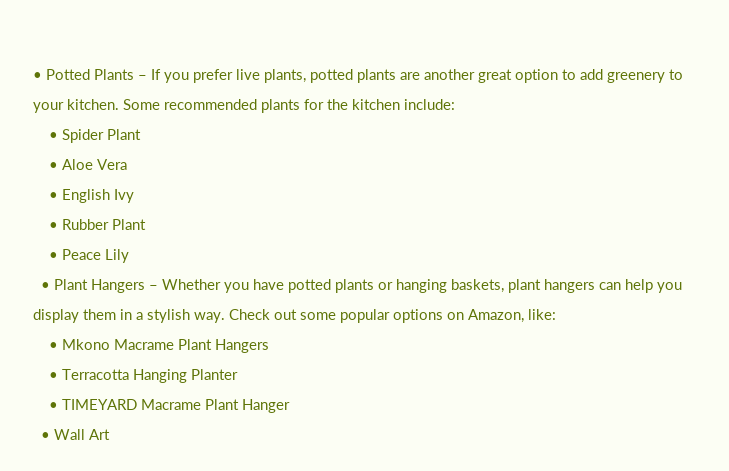• Potted Plants – If you prefer live plants, potted plants are another great option to add greenery to your kitchen. Some recommended plants for the kitchen include:
    • Spider Plant
    • Aloe Vera
    • English Ivy
    • Rubber Plant
    • Peace Lily
  • Plant Hangers – Whether you have potted plants or hanging baskets, plant hangers can help you display them in a stylish way. Check out some popular options on Amazon, like:
    • Mkono Macrame Plant Hangers
    • Terracotta Hanging Planter
    • TIMEYARD Macrame Plant Hanger
  • Wall Art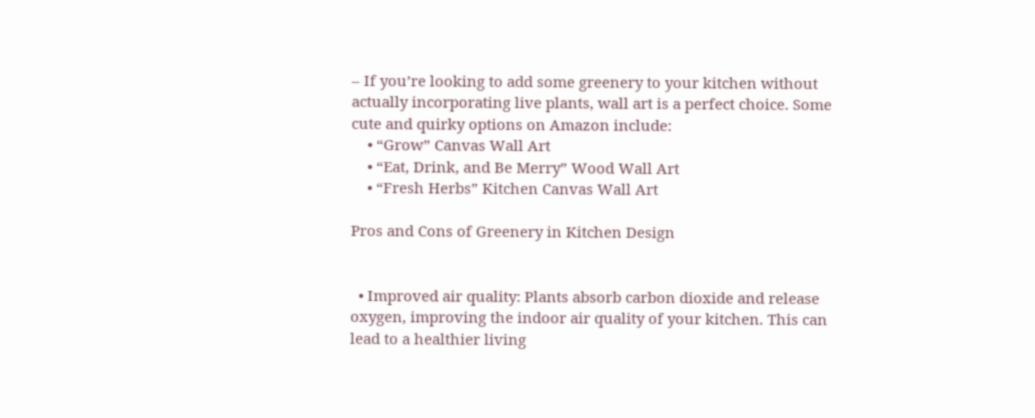– If you’re looking to add some greenery to your kitchen without actually incorporating live plants, wall art is a perfect choice. Some cute and quirky options on Amazon include:
    • “Grow” Canvas Wall Art
    • “Eat, Drink, and Be Merry” Wood Wall Art
    • “Fresh Herbs” Kitchen Canvas Wall Art

Pros and Cons of Greenery in Kitchen Design


  • Improved air quality: Plants absorb carbon dioxide and release oxygen, improving the indoor air quality of your kitchen. This can lead to a healthier living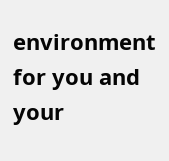environment for you and your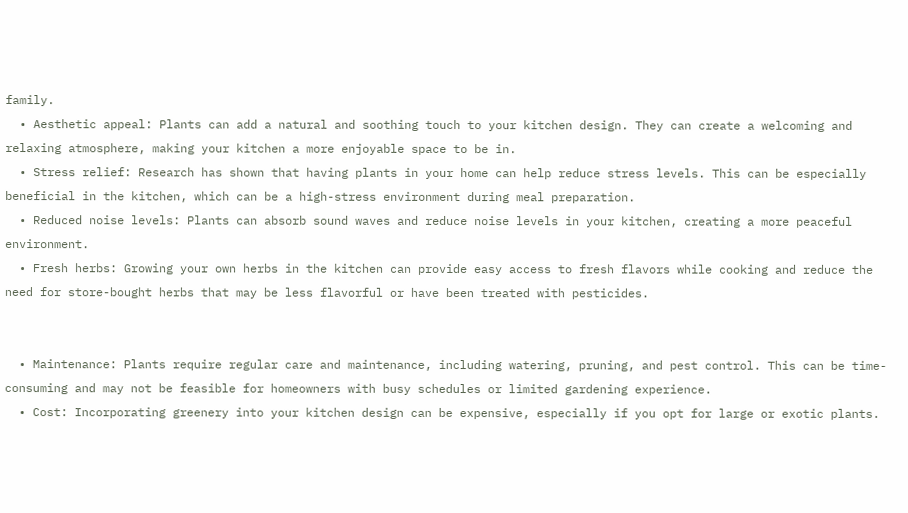family.
  • Aesthetic appeal: Plants can add a natural and soothing touch to your kitchen design. They can create a welcoming and relaxing atmosphere, making your kitchen a more enjoyable space to be in.
  • Stress relief: Research has shown that having plants in your home can help reduce stress levels. This can be especially beneficial in the kitchen, which can be a high-stress environment during meal preparation.
  • Reduced noise levels: Plants can absorb sound waves and reduce noise levels in your kitchen, creating a more peaceful environment.
  • Fresh herbs: Growing your own herbs in the kitchen can provide easy access to fresh flavors while cooking and reduce the need for store-bought herbs that may be less flavorful or have been treated with pesticides.


  • Maintenance: Plants require regular care and maintenance, including watering, pruning, and pest control. This can be time-consuming and may not be feasible for homeowners with busy schedules or limited gardening experience.
  • Cost: Incorporating greenery into your kitchen design can be expensive, especially if you opt for large or exotic plants.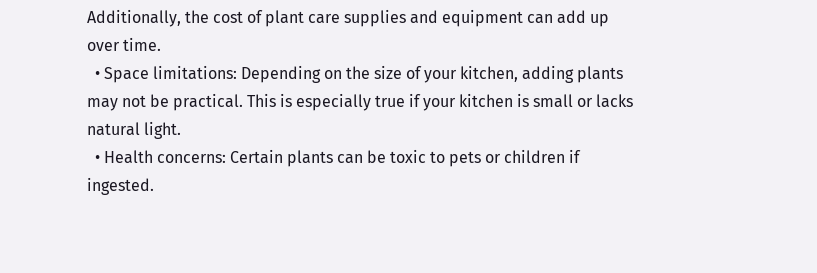Additionally, the cost of plant care supplies and equipment can add up over time.
  • Space limitations: Depending on the size of your kitchen, adding plants may not be practical. This is especially true if your kitchen is small or lacks natural light.
  • Health concerns: Certain plants can be toxic to pets or children if ingested.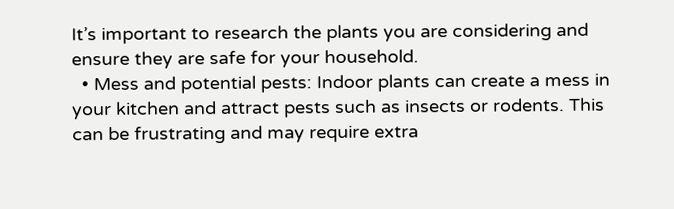It’s important to research the plants you are considering and ensure they are safe for your household.
  • Mess and potential pests: Indoor plants can create a mess in your kitchen and attract pests such as insects or rodents. This can be frustrating and may require extra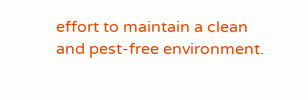effort to maintain a clean and pest-free environment.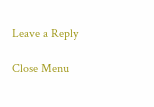Leave a Reply

Close Menu